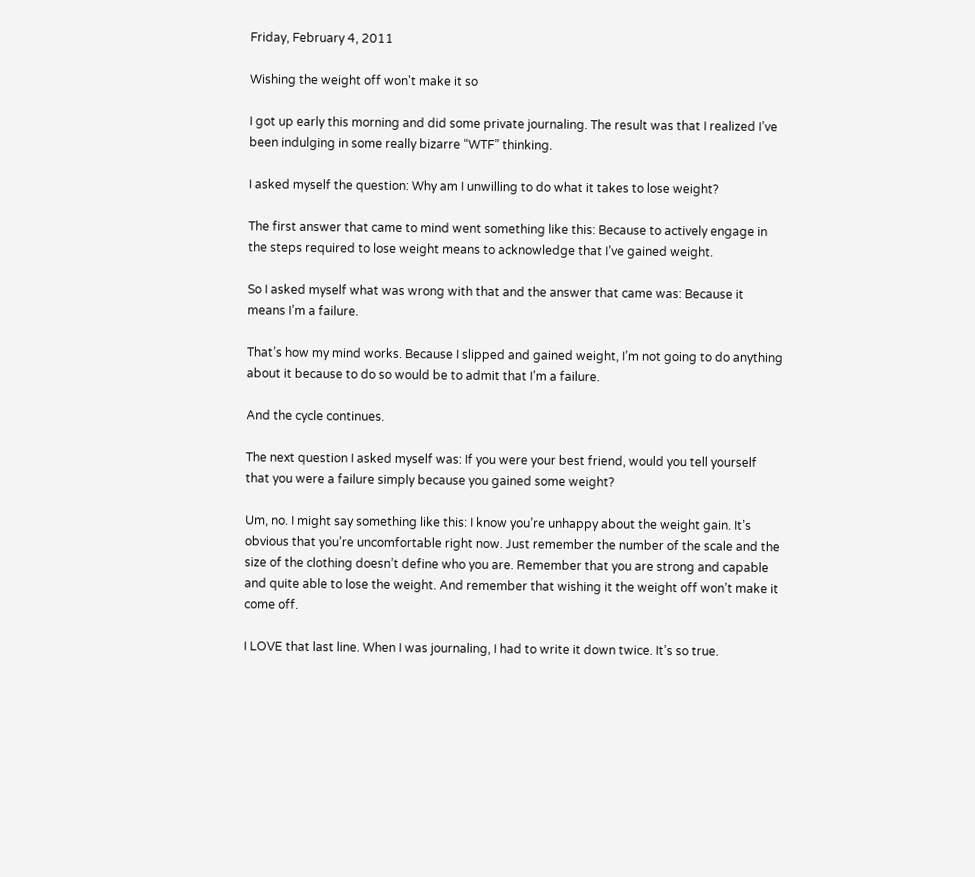Friday, February 4, 2011

Wishing the weight off won't make it so

I got up early this morning and did some private journaling. The result was that I realized I’ve been indulging in some really bizarre “WTF” thinking.

I asked myself the question: Why am I unwilling to do what it takes to lose weight?

The first answer that came to mind went something like this: Because to actively engage in the steps required to lose weight means to acknowledge that I’ve gained weight.

So I asked myself what was wrong with that and the answer that came was: Because it means I’m a failure.

That’s how my mind works. Because I slipped and gained weight, I’m not going to do anything about it because to do so would be to admit that I’m a failure.

And the cycle continues.

The next question I asked myself was: If you were your best friend, would you tell yourself that you were a failure simply because you gained some weight?

Um, no. I might say something like this: I know you’re unhappy about the weight gain. It’s obvious that you’re uncomfortable right now. Just remember the number of the scale and the size of the clothing doesn’t define who you are. Remember that you are strong and capable and quite able to lose the weight. And remember that wishing it the weight off won’t make it come off.

I LOVE that last line. When I was journaling, I had to write it down twice. It’s so true.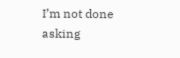I’m not done asking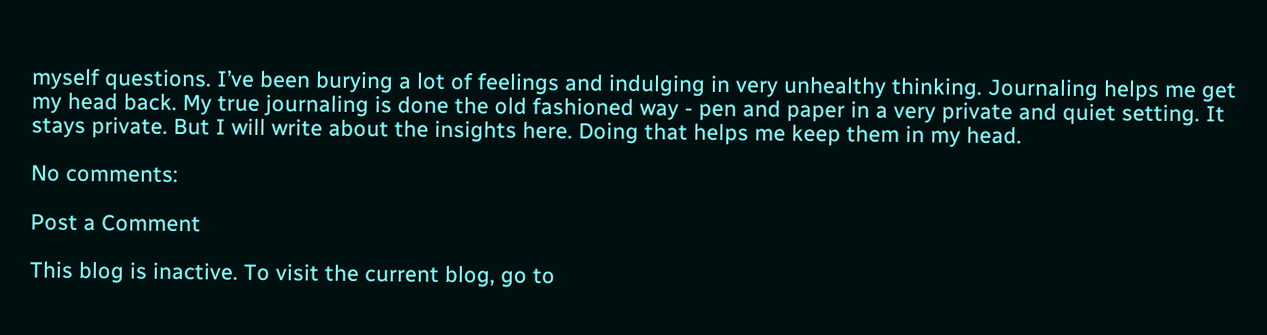myself questions. I’ve been burying a lot of feelings and indulging in very unhealthy thinking. Journaling helps me get my head back. My true journaling is done the old fashioned way - pen and paper in a very private and quiet setting. It stays private. But I will write about the insights here. Doing that helps me keep them in my head.

No comments:

Post a Comment

This blog is inactive. To visit the current blog, go to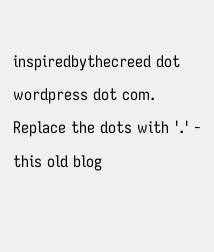inspiredbythecreed dot wordpress dot com. Replace the dots with '.' - this old blog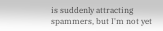is suddenly attracting spammers, but I'm not yet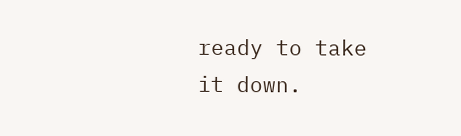ready to take it down.